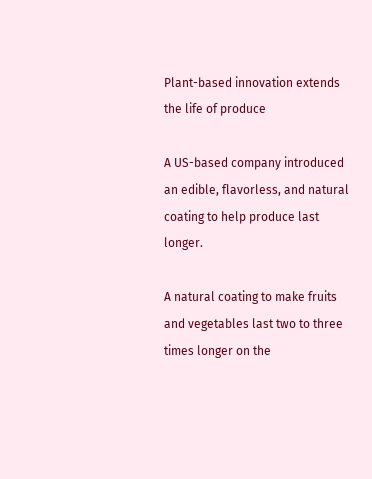Plant-based innovation extends the life of produce

A US-based company introduced an edible, flavorless, and natural coating to help produce last longer.

A natural coating to make fruits and vegetables last two to three times longer on the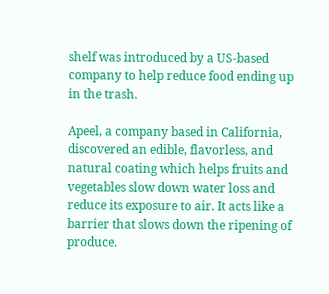shelf was introduced by a US-based company to help reduce food ending up in the trash.

Apeel, a company based in California, discovered an edible, flavorless, and natural coating which helps fruits and vegetables slow down water loss and reduce its exposure to air. It acts like a barrier that slows down the ripening of produce.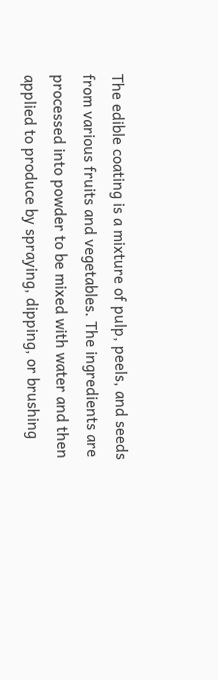The edible coating is a mixture of pulp, peels, and seeds from various fruits and vegetables. The ingredients are processed into powder to be mixed with water and then applied to produce by spraying, dipping, or brushing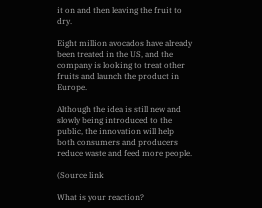it on and then leaving the fruit to dry.

Eight million avocados have already been treated in the US, and the company is looking to treat other fruits and launch the product in Europe.

Although the idea is still new and slowly being introduced to the public, the innovation will help both consumers and producers reduce waste and feed more people.

(Source link

What is your reaction?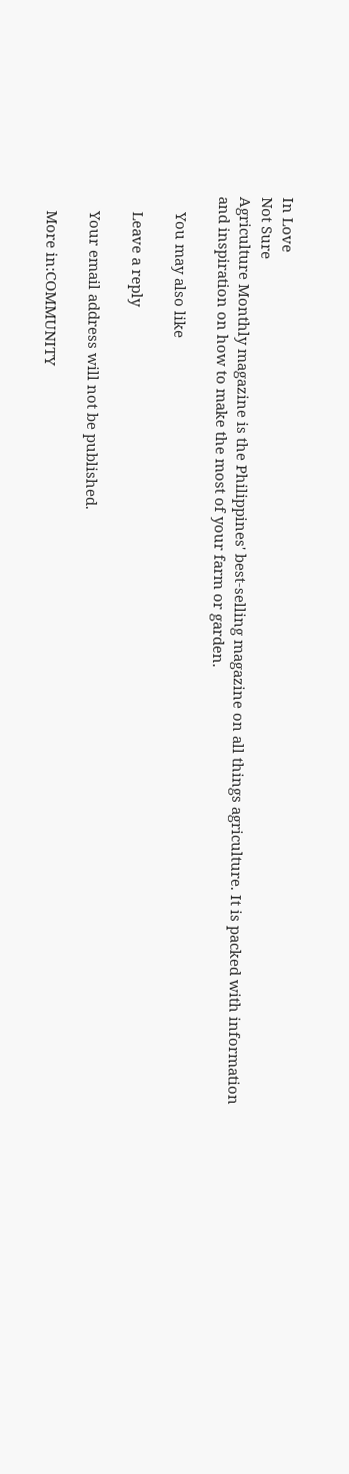In Love
Not Sure
Agriculture Monthly magazine is the Philippines' best-selling magazine on all things agriculture. It is packed with information and inspiration on how to make the most of your farm or garden.

    You may also like

    Leave a reply

    Your email address will not be published.

    More in:COMMUNITY